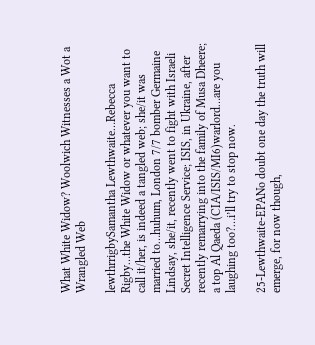What White Widow? Woolwich Witnesses a Wot a Wrangled Web

lewthrrigbySamantha Lewthwaite…Rebecca Rigby…the White Widow or whatever you want to call it/her, is indeed a tangled web; she/it was married to…huhum, London 7/7 bomber Germaine Lindsay, she/it, recently went to fight with Israeli Secret Intelligence Service; ISIS, in Ukraine, after recently remarrying into the family of Musa Dheere; a top Al Qaeda (CIA/ISIS/MI6)warlord…are you laughing too?…i’ll try to stop now.

25-Lewthwaite-EPANo doubt one day the truth will emerge, for now though,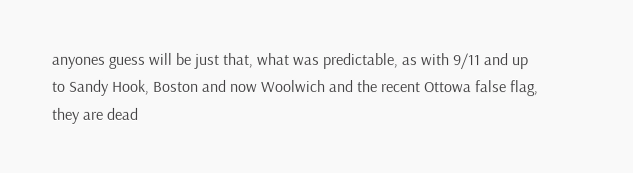anyones guess will be just that, what was predictable, as with 9/11 and up to Sandy Hook, Boston and now Woolwich and the recent Ottowa false flag,  they are dead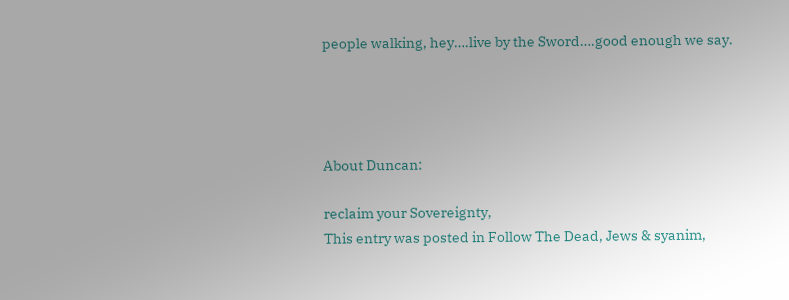people walking, hey….live by the Sword….good enough we say.




About Duncan:

reclaim your Sovereignty,
This entry was posted in Follow The Dead, Jews & syanim,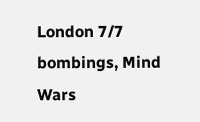London 7/7 bombings, Mind Wars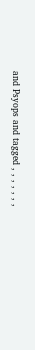and Psyops and tagged , , , , , , ,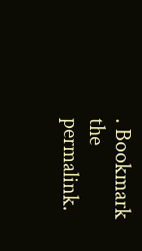. Bookmark the permalink.